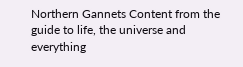Northern Gannets Content from the guide to life, the universe and everything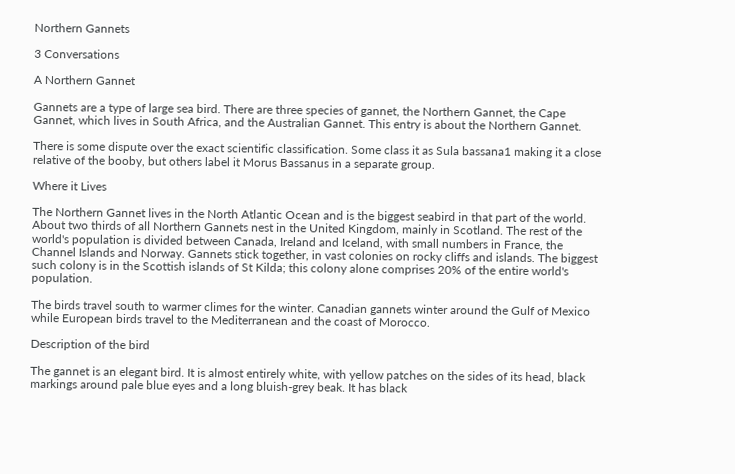Northern Gannets

3 Conversations

A Northern Gannet

Gannets are a type of large sea bird. There are three species of gannet, the Northern Gannet, the Cape Gannet, which lives in South Africa, and the Australian Gannet. This entry is about the Northern Gannet.

There is some dispute over the exact scientific classification. Some class it as Sula bassana1 making it a close relative of the booby, but others label it Morus Bassanus in a separate group.

Where it Lives

The Northern Gannet lives in the North Atlantic Ocean and is the biggest seabird in that part of the world. About two thirds of all Northern Gannets nest in the United Kingdom, mainly in Scotland. The rest of the world's population is divided between Canada, Ireland and Iceland, with small numbers in France, the Channel Islands and Norway. Gannets stick together, in vast colonies on rocky cliffs and islands. The biggest such colony is in the Scottish islands of St Kilda; this colony alone comprises 20% of the entire world's population.

The birds travel south to warmer climes for the winter. Canadian gannets winter around the Gulf of Mexico while European birds travel to the Mediterranean and the coast of Morocco.

Description of the bird

The gannet is an elegant bird. It is almost entirely white, with yellow patches on the sides of its head, black markings around pale blue eyes and a long bluish-grey beak. It has black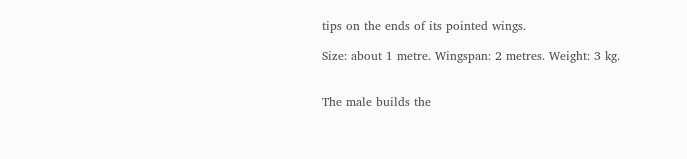tips on the ends of its pointed wings.

Size: about 1 metre. Wingspan: 2 metres. Weight: 3 kg.


The male builds the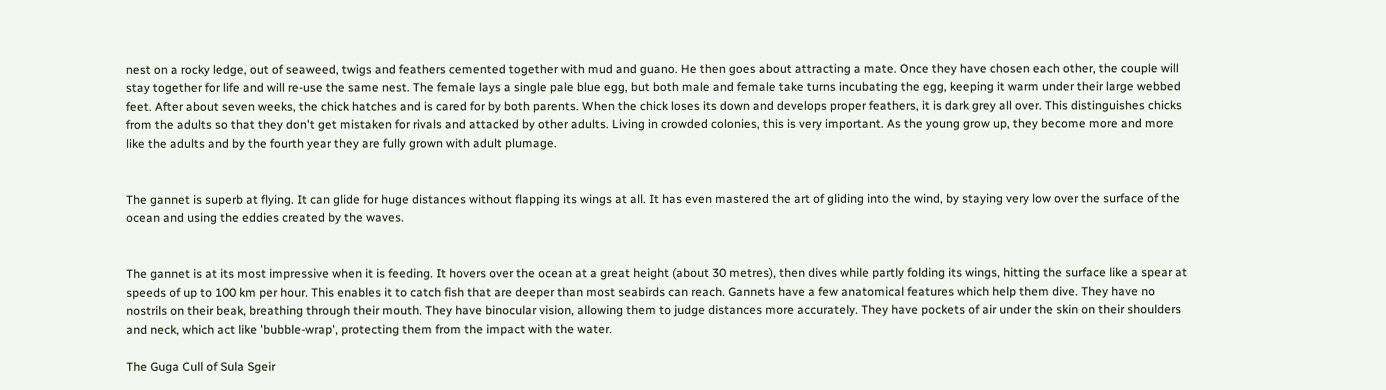nest on a rocky ledge, out of seaweed, twigs and feathers cemented together with mud and guano. He then goes about attracting a mate. Once they have chosen each other, the couple will stay together for life and will re-use the same nest. The female lays a single pale blue egg, but both male and female take turns incubating the egg, keeping it warm under their large webbed feet. After about seven weeks, the chick hatches and is cared for by both parents. When the chick loses its down and develops proper feathers, it is dark grey all over. This distinguishes chicks from the adults so that they don't get mistaken for rivals and attacked by other adults. Living in crowded colonies, this is very important. As the young grow up, they become more and more like the adults and by the fourth year they are fully grown with adult plumage.


The gannet is superb at flying. It can glide for huge distances without flapping its wings at all. It has even mastered the art of gliding into the wind, by staying very low over the surface of the ocean and using the eddies created by the waves.


The gannet is at its most impressive when it is feeding. It hovers over the ocean at a great height (about 30 metres), then dives while partly folding its wings, hitting the surface like a spear at speeds of up to 100 km per hour. This enables it to catch fish that are deeper than most seabirds can reach. Gannets have a few anatomical features which help them dive. They have no nostrils on their beak, breathing through their mouth. They have binocular vision, allowing them to judge distances more accurately. They have pockets of air under the skin on their shoulders and neck, which act like 'bubble-wrap', protecting them from the impact with the water.

The Guga Cull of Sula Sgeir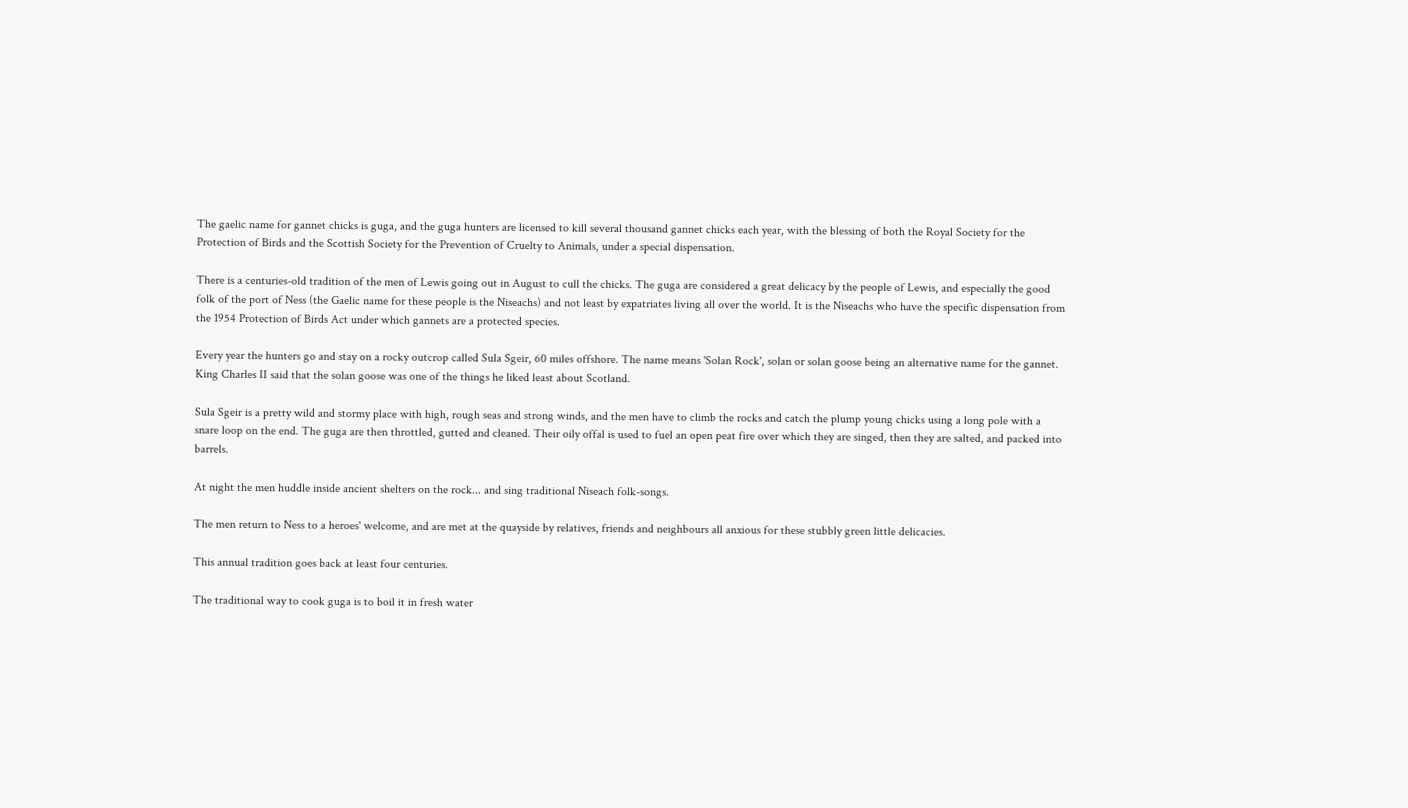The gaelic name for gannet chicks is guga, and the guga hunters are licensed to kill several thousand gannet chicks each year, with the blessing of both the Royal Society for the Protection of Birds and the Scottish Society for the Prevention of Cruelty to Animals, under a special dispensation.

There is a centuries-old tradition of the men of Lewis going out in August to cull the chicks. The guga are considered a great delicacy by the people of Lewis, and especially the good folk of the port of Ness (the Gaelic name for these people is the Niseachs) and not least by expatriates living all over the world. It is the Niseachs who have the specific dispensation from the 1954 Protection of Birds Act under which gannets are a protected species.

Every year the hunters go and stay on a rocky outcrop called Sula Sgeir, 60 miles offshore. The name means 'Solan Rock', solan or solan goose being an alternative name for the gannet. King Charles II said that the solan goose was one of the things he liked least about Scotland.

Sula Sgeir is a pretty wild and stormy place with high, rough seas and strong winds, and the men have to climb the rocks and catch the plump young chicks using a long pole with a snare loop on the end. The guga are then throttled, gutted and cleaned. Their oily offal is used to fuel an open peat fire over which they are singed, then they are salted, and packed into barrels.

At night the men huddle inside ancient shelters on the rock... and sing traditional Niseach folk-songs.

The men return to Ness to a heroes' welcome, and are met at the quayside by relatives, friends and neighbours all anxious for these stubbly green little delicacies.

This annual tradition goes back at least four centuries.

The traditional way to cook guga is to boil it in fresh water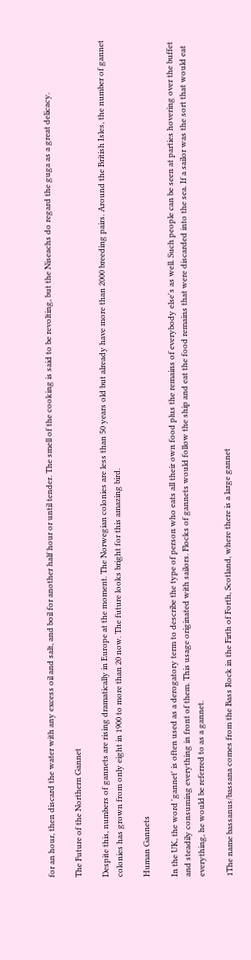for an hour, then discard the water with any excess oil and salt, and boil for another half hour or until tender. The smell of the cooking is said to be revolting, but the Niseachs do regard the guga as a great delicacy.

The Future of the Northern Gannet

Despite this, numbers of gannets are rising dramatically in Europe at the moment. The Norwegian colonies are less than 50 years old but already have more than 2000 breeding pairs. Around the British Isles, the number of gannet colonies has grown from only eight in 1900 to more than 20 now. The future looks bright for this amazing bird.

Human Gannets

In the UK, the word 'gannet' is often used as a derogatory term to describe the type of person who eats all their own food plus the remains of everybody else's as well. Such people can be seen at parties hovering over the buffet and steadily consuming everything in front of them. This usage originated with sailors. Flocks of gannets would follow the ship and eat the food remains that were discarded into the sea. If a sailor was the sort that would eat everything, he would be referred to as a gannet.

1The name bassanus/bassana comes from the Bass Rock in the Firth of Forth, Scotland, where there is a large gannet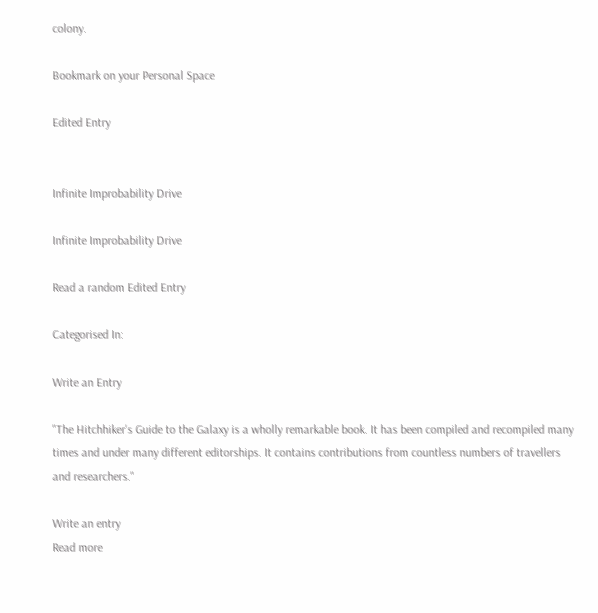colony.

Bookmark on your Personal Space

Edited Entry


Infinite Improbability Drive

Infinite Improbability Drive

Read a random Edited Entry

Categorised In:

Write an Entry

"The Hitchhiker's Guide to the Galaxy is a wholly remarkable book. It has been compiled and recompiled many times and under many different editorships. It contains contributions from countless numbers of travellers and researchers."

Write an entry
Read more